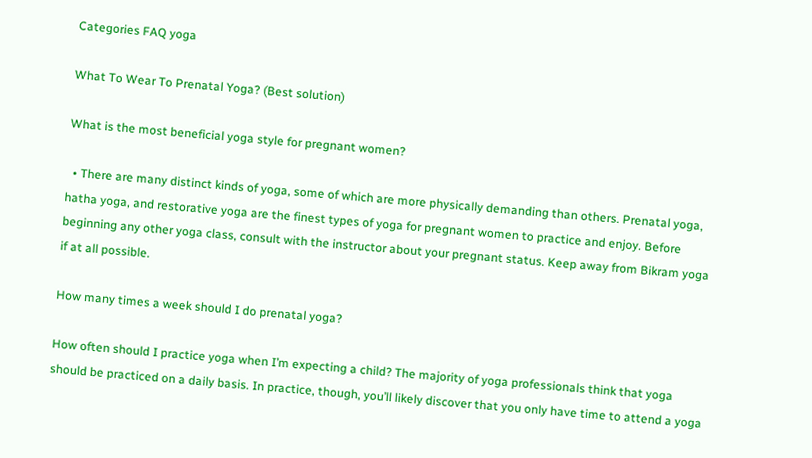Categories FAQ yoga

What To Wear To Prenatal Yoga? (Best solution)

What is the most beneficial yoga style for pregnant women?

  • There are many distinct kinds of yoga, some of which are more physically demanding than others. Prenatal yoga, hatha yoga, and restorative yoga are the finest types of yoga for pregnant women to practice and enjoy. Before beginning any other yoga class, consult with the instructor about your pregnant status. Keep away from Bikram yoga if at all possible.

How many times a week should I do prenatal yoga?

How often should I practice yoga when I’m expecting a child? The majority of yoga professionals think that yoga should be practiced on a daily basis. In practice, though, you’ll likely discover that you only have time to attend a yoga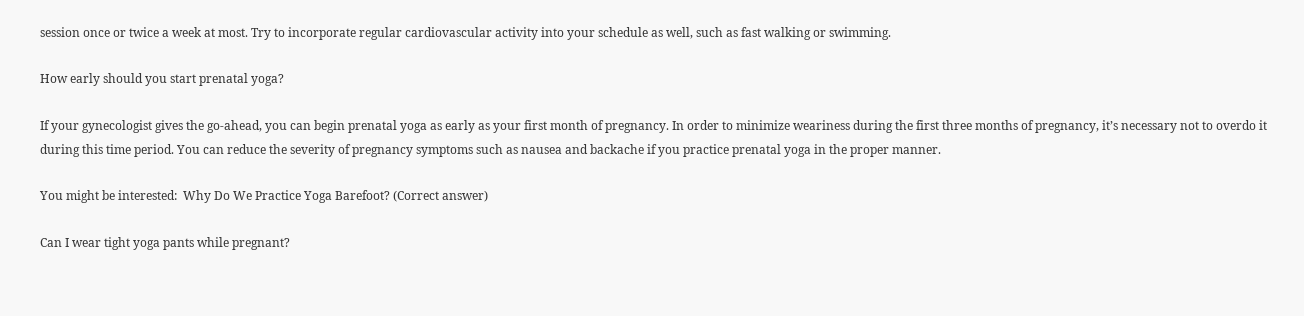session once or twice a week at most. Try to incorporate regular cardiovascular activity into your schedule as well, such as fast walking or swimming.

How early should you start prenatal yoga?

If your gynecologist gives the go-ahead, you can begin prenatal yoga as early as your first month of pregnancy. In order to minimize weariness during the first three months of pregnancy, it’s necessary not to overdo it during this time period. You can reduce the severity of pregnancy symptoms such as nausea and backache if you practice prenatal yoga in the proper manner.

You might be interested:  Why Do We Practice Yoga Barefoot? (Correct answer)

Can I wear tight yoga pants while pregnant?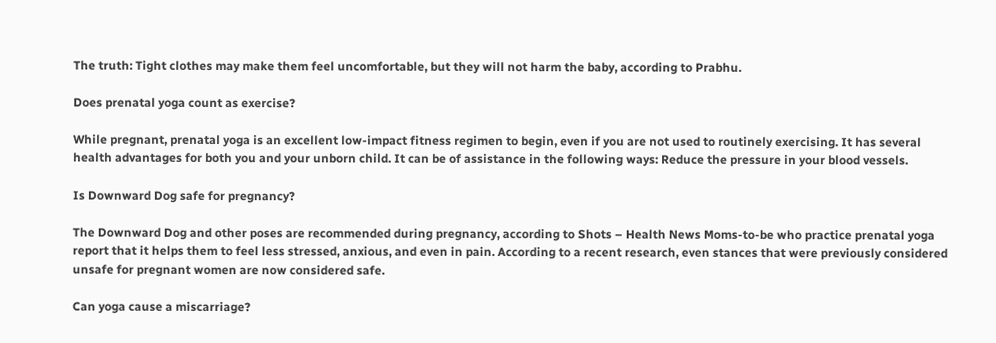The truth: Tight clothes may make them feel uncomfortable, but they will not harm the baby, according to Prabhu.

Does prenatal yoga count as exercise?

While pregnant, prenatal yoga is an excellent low-impact fitness regimen to begin, even if you are not used to routinely exercising. It has several health advantages for both you and your unborn child. It can be of assistance in the following ways: Reduce the pressure in your blood vessels.

Is Downward Dog safe for pregnancy?

The Downward Dog and other poses are recommended during pregnancy, according to Shots – Health News Moms-to-be who practice prenatal yoga report that it helps them to feel less stressed, anxious, and even in pain. According to a recent research, even stances that were previously considered unsafe for pregnant women are now considered safe.

Can yoga cause a miscarriage?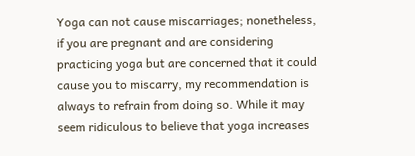Yoga can not cause miscarriages; nonetheless, if you are pregnant and are considering practicing yoga but are concerned that it could cause you to miscarry, my recommendation is always to refrain from doing so. While it may seem ridiculous to believe that yoga increases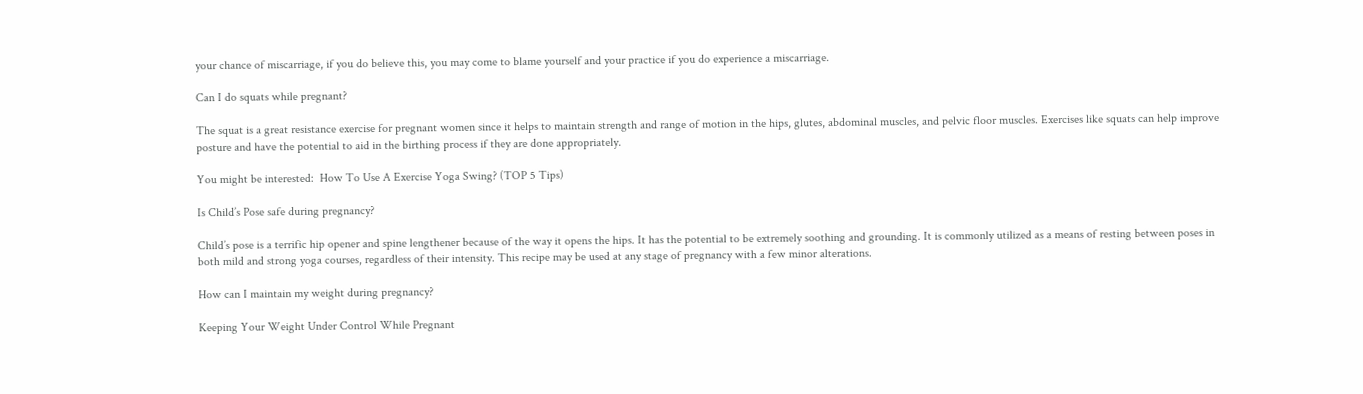your chance of miscarriage, if you do believe this, you may come to blame yourself and your practice if you do experience a miscarriage.

Can I do squats while pregnant?

The squat is a great resistance exercise for pregnant women since it helps to maintain strength and range of motion in the hips, glutes, abdominal muscles, and pelvic floor muscles. Exercises like squats can help improve posture and have the potential to aid in the birthing process if they are done appropriately.

You might be interested:  How To Use A Exercise Yoga Swing? (TOP 5 Tips)

Is Child’s Pose safe during pregnancy?

Child’s pose is a terrific hip opener and spine lengthener because of the way it opens the hips. It has the potential to be extremely soothing and grounding. It is commonly utilized as a means of resting between poses in both mild and strong yoga courses, regardless of their intensity. This recipe may be used at any stage of pregnancy with a few minor alterations.

How can I maintain my weight during pregnancy?

Keeping Your Weight Under Control While Pregnant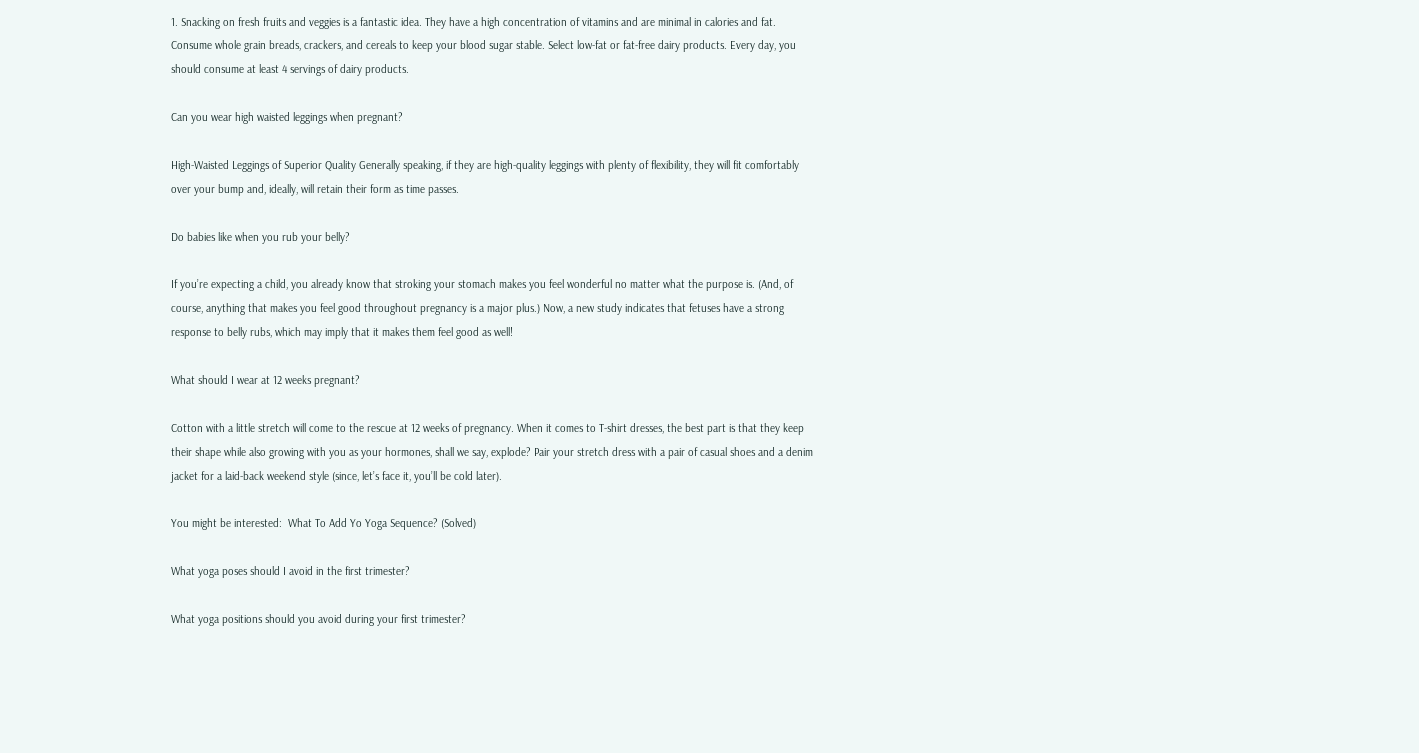1. Snacking on fresh fruits and veggies is a fantastic idea. They have a high concentration of vitamins and are minimal in calories and fat. Consume whole grain breads, crackers, and cereals to keep your blood sugar stable. Select low-fat or fat-free dairy products. Every day, you should consume at least 4 servings of dairy products.

Can you wear high waisted leggings when pregnant?

High-Waisted Leggings of Superior Quality Generally speaking, if they are high-quality leggings with plenty of flexibility, they will fit comfortably over your bump and, ideally, will retain their form as time passes.

Do babies like when you rub your belly?

If you’re expecting a child, you already know that stroking your stomach makes you feel wonderful no matter what the purpose is. (And, of course, anything that makes you feel good throughout pregnancy is a major plus.) Now, a new study indicates that fetuses have a strong response to belly rubs, which may imply that it makes them feel good as well!

What should I wear at 12 weeks pregnant?

Cotton with a little stretch will come to the rescue at 12 weeks of pregnancy. When it comes to T-shirt dresses, the best part is that they keep their shape while also growing with you as your hormones, shall we say, explode? Pair your stretch dress with a pair of casual shoes and a denim jacket for a laid-back weekend style (since, let’s face it, you’ll be cold later).

You might be interested:  What To Add Yo Yoga Sequence? (Solved)

What yoga poses should I avoid in the first trimester?

What yoga positions should you avoid during your first trimester?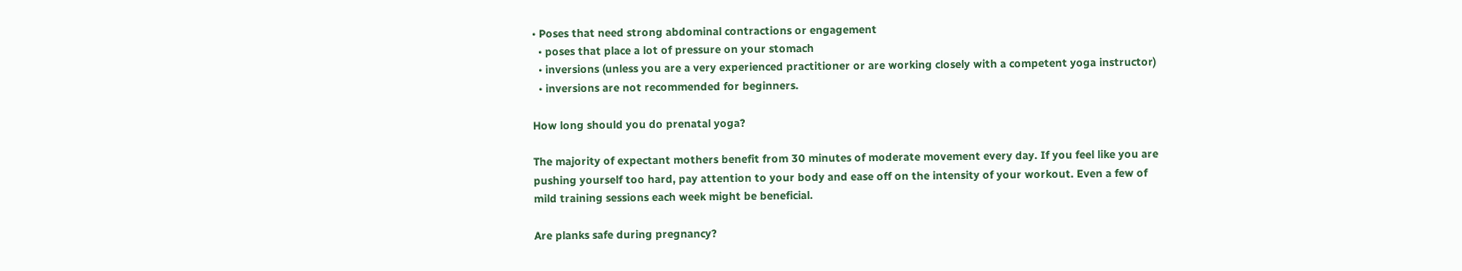• Poses that need strong abdominal contractions or engagement
  • poses that place a lot of pressure on your stomach
  • inversions (unless you are a very experienced practitioner or are working closely with a competent yoga instructor)
  • inversions are not recommended for beginners.

How long should you do prenatal yoga?

The majority of expectant mothers benefit from 30 minutes of moderate movement every day. If you feel like you are pushing yourself too hard, pay attention to your body and ease off on the intensity of your workout. Even a few of mild training sessions each week might be beneficial.

Are planks safe during pregnancy?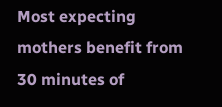Most expecting mothers benefit from 30 minutes of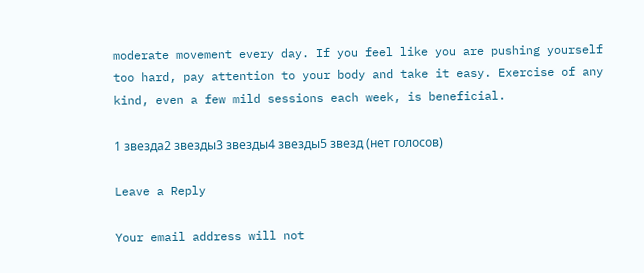moderate movement every day. If you feel like you are pushing yourself too hard, pay attention to your body and take it easy. Exercise of any kind, even a few mild sessions each week, is beneficial.

1 звезда2 звезды3 звезды4 звезды5 звезд (нет голосов)

Leave a Reply

Your email address will not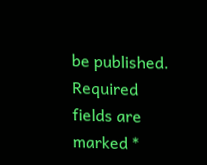be published. Required fields are marked *